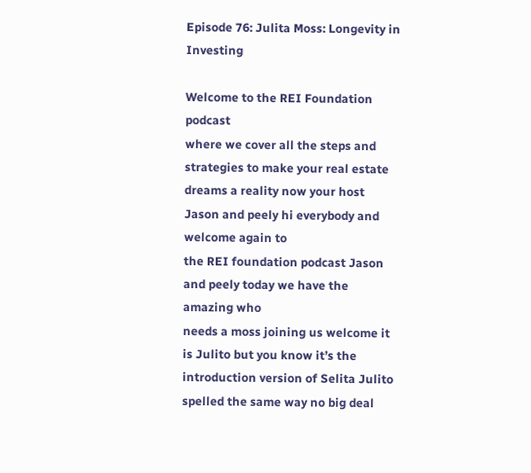Episode 76: Julita Moss: Longevity in Investing

Welcome to the REI Foundation podcast
where we cover all the steps and strategies to make your real estate
dreams a reality now your host Jason and peely hi everybody and welcome again to
the REI foundation podcast Jason and peely today we have the amazing who
needs a moss joining us welcome it is Julito but you know it’s the
introduction version of Selita Julito spelled the same way no big deal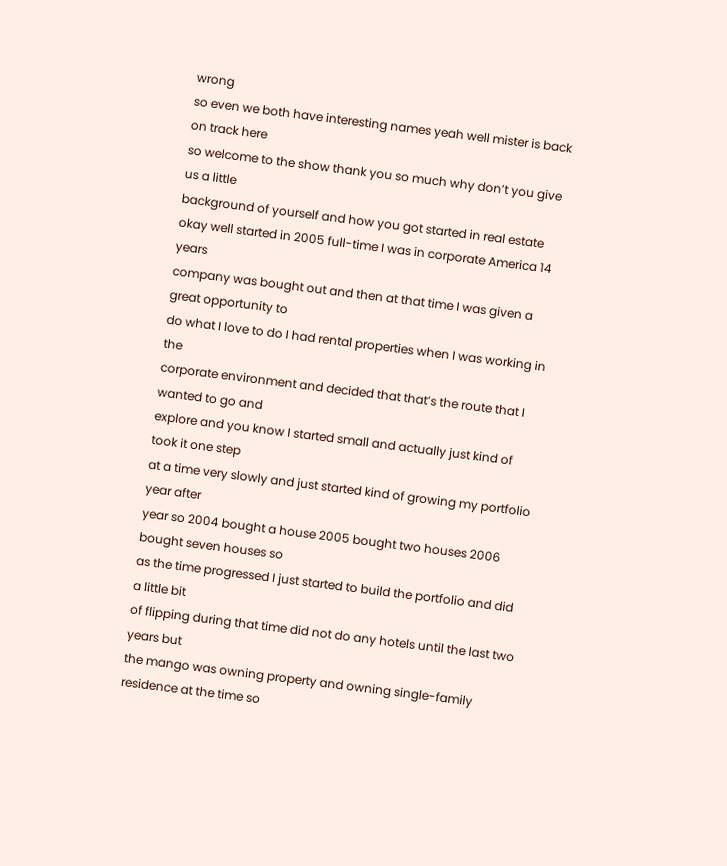wrong
so even we both have interesting names yeah well mister is back on track here
so welcome to the show thank you so much why don’t you give us a little
background of yourself and how you got started in real estate
okay well started in 2005 full-time I was in corporate America 14 years
company was bought out and then at that time I was given a great opportunity to
do what I love to do I had rental properties when I was working in the
corporate environment and decided that that’s the route that I wanted to go and
explore and you know I started small and actually just kind of took it one step
at a time very slowly and just started kind of growing my portfolio year after
year so 2004 bought a house 2005 bought two houses 2006 bought seven houses so
as the time progressed I just started to build the portfolio and did a little bit
of flipping during that time did not do any hotels until the last two years but
the mango was owning property and owning single-family residence at the time so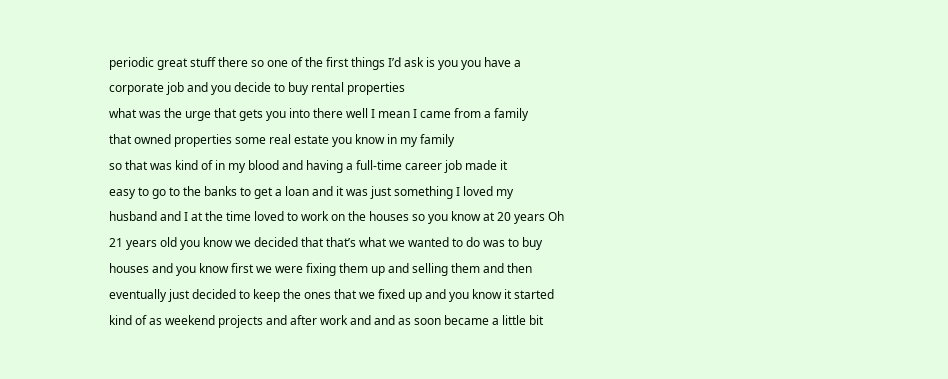periodic great stuff there so one of the first things I’d ask is you you have a
corporate job and you decide to buy rental properties
what was the urge that gets you into there well I mean I came from a family
that owned properties some real estate you know in my family
so that was kind of in my blood and having a full-time career job made it
easy to go to the banks to get a loan and it was just something I loved my
husband and I at the time loved to work on the houses so you know at 20 years Oh
21 years old you know we decided that that’s what we wanted to do was to buy
houses and you know first we were fixing them up and selling them and then
eventually just decided to keep the ones that we fixed up and you know it started
kind of as weekend projects and after work and and as soon became a little bit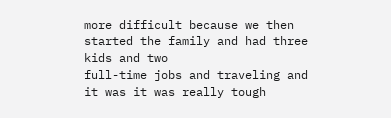more difficult because we then started the family and had three kids and two
full-time jobs and traveling and it was it was really tough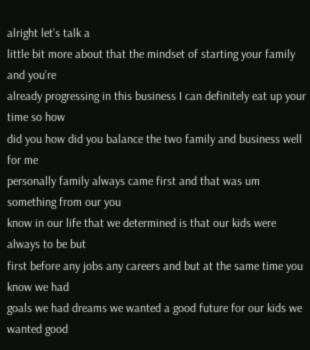alright let’s talk a
little bit more about that the mindset of starting your family and you’re
already progressing in this business I can definitely eat up your time so how
did you how did you balance the two family and business well for me
personally family always came first and that was um something from our you
know in our life that we determined is that our kids were always to be but
first before any jobs any careers and but at the same time you know we had
goals we had dreams we wanted a good future for our kids we wanted good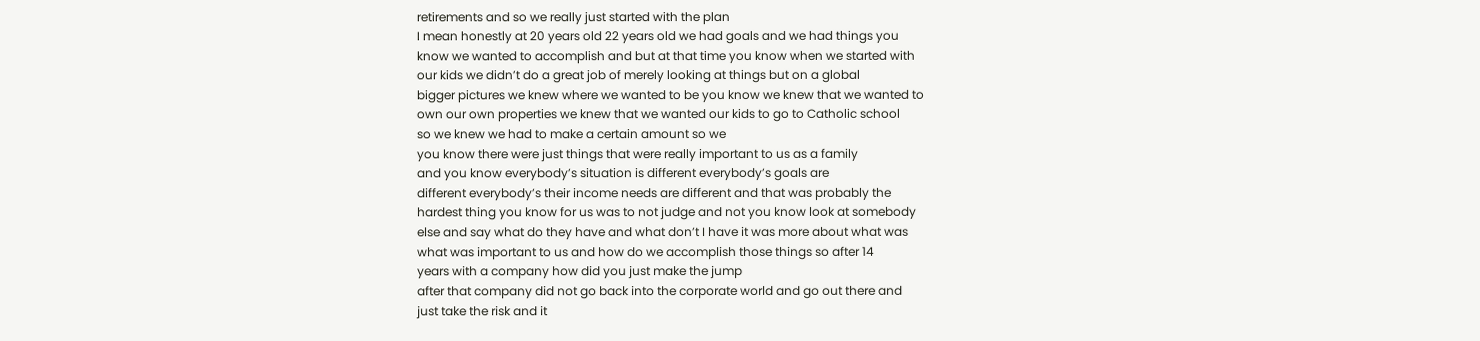retirements and so we really just started with the plan
I mean honestly at 20 years old 22 years old we had goals and we had things you
know we wanted to accomplish and but at that time you know when we started with
our kids we didn’t do a great job of merely looking at things but on a global
bigger pictures we knew where we wanted to be you know we knew that we wanted to
own our own properties we knew that we wanted our kids to go to Catholic school
so we knew we had to make a certain amount so we
you know there were just things that were really important to us as a family
and you know everybody’s situation is different everybody’s goals are
different everybody’s their income needs are different and that was probably the
hardest thing you know for us was to not judge and not you know look at somebody
else and say what do they have and what don’t I have it was more about what was
what was important to us and how do we accomplish those things so after 14
years with a company how did you just make the jump
after that company did not go back into the corporate world and go out there and
just take the risk and it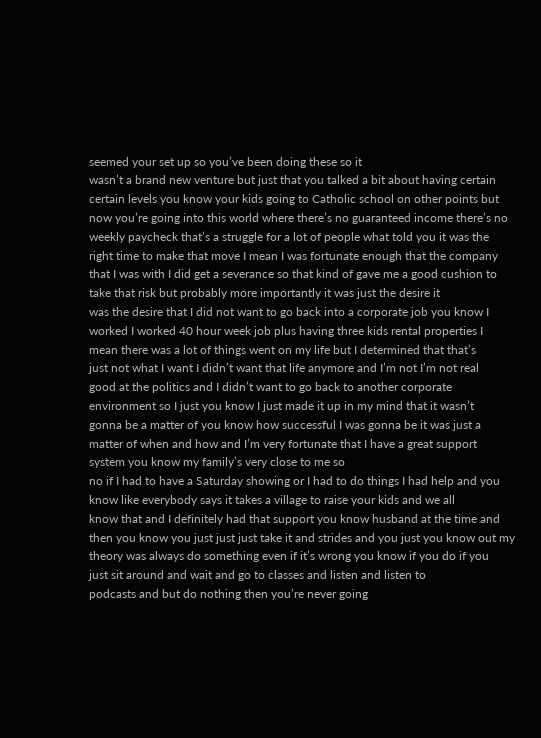seemed your set up so you’ve been doing these so it
wasn’t a brand new venture but just that you talked a bit about having certain
certain levels you know your kids going to Catholic school on other points but
now you’re going into this world where there’s no guaranteed income there’s no
weekly paycheck that’s a struggle for a lot of people what told you it was the
right time to make that move I mean I was fortunate enough that the company
that I was with I did get a severance so that kind of gave me a good cushion to
take that risk but probably more importantly it was just the desire it
was the desire that I did not want to go back into a corporate job you know I
worked I worked 40 hour week job plus having three kids rental properties I
mean there was a lot of things went on my life but I determined that that’s
just not what I want I didn’t want that life anymore and I’m not I’m not real
good at the politics and I didn’t want to go back to another corporate
environment so I just you know I just made it up in my mind that it wasn’t
gonna be a matter of you know how successful I was gonna be it was just a
matter of when and how and I’m very fortunate that I have a great support
system you know my family’s very close to me so
no if I had to have a Saturday showing or I had to do things I had help and you
know like everybody says it takes a village to raise your kids and we all
know that and I definitely had that support you know husband at the time and
then you know you just just just take it and strides and you just you know out my
theory was always do something even if it’s wrong you know if you do if you
just sit around and wait and go to classes and listen and listen to
podcasts and but do nothing then you’re never going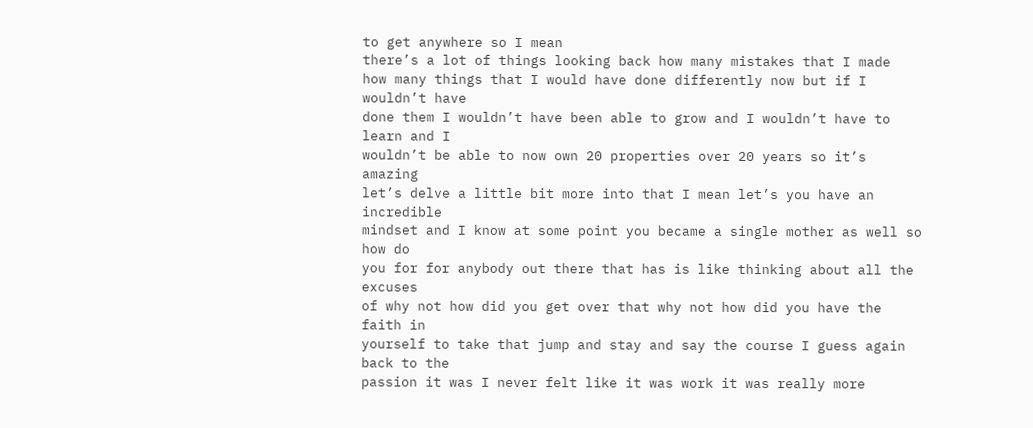to get anywhere so I mean
there’s a lot of things looking back how many mistakes that I made
how many things that I would have done differently now but if I wouldn’t have
done them I wouldn’t have been able to grow and I wouldn’t have to learn and I
wouldn’t be able to now own 20 properties over 20 years so it’s amazing
let’s delve a little bit more into that I mean let’s you have an incredible
mindset and I know at some point you became a single mother as well so how do
you for for anybody out there that has is like thinking about all the excuses
of why not how did you get over that why not how did you have the faith in
yourself to take that jump and stay and say the course I guess again back to the
passion it was I never felt like it was work it was really more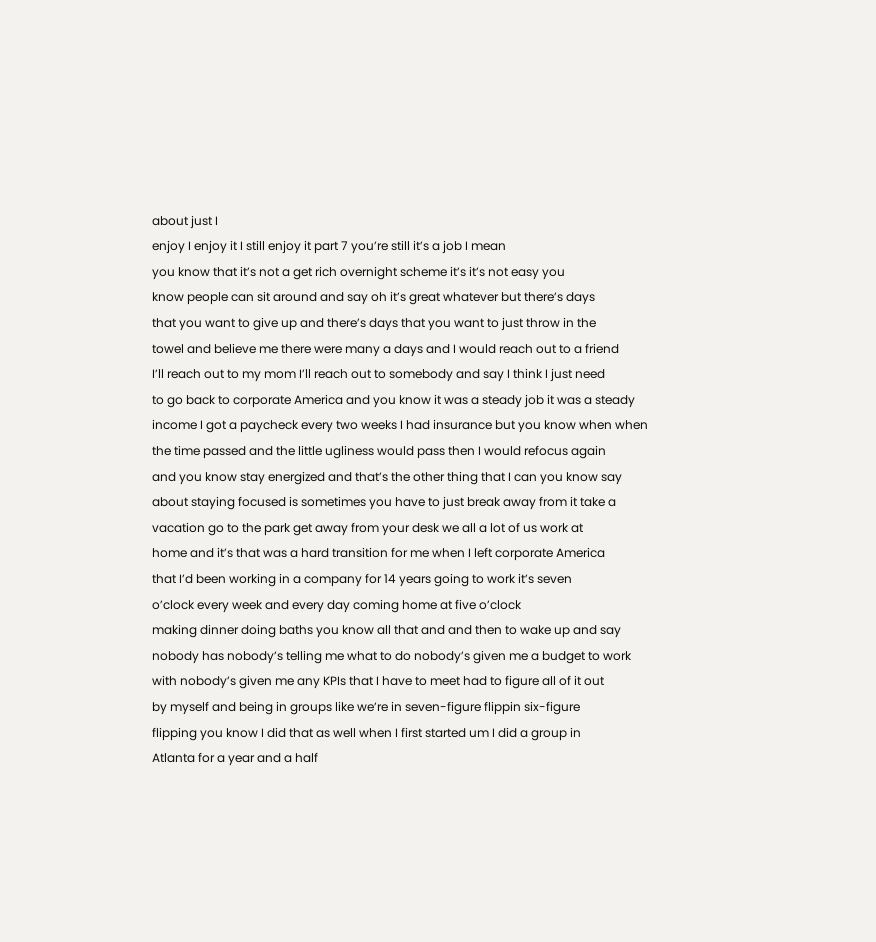about just I
enjoy I enjoy it I still enjoy it part 7 you’re still it’s a job I mean
you know that it’s not a get rich overnight scheme it’s it’s not easy you
know people can sit around and say oh it’s great whatever but there’s days
that you want to give up and there’s days that you want to just throw in the
towel and believe me there were many a days and I would reach out to a friend
I’ll reach out to my mom I’ll reach out to somebody and say I think I just need
to go back to corporate America and you know it was a steady job it was a steady
income I got a paycheck every two weeks I had insurance but you know when when
the time passed and the little ugliness would pass then I would refocus again
and you know stay energized and that’s the other thing that I can you know say
about staying focused is sometimes you have to just break away from it take a
vacation go to the park get away from your desk we all a lot of us work at
home and it’s that was a hard transition for me when I left corporate America
that I’d been working in a company for 14 years going to work it’s seven
o’clock every week and every day coming home at five o’clock
making dinner doing baths you know all that and and then to wake up and say
nobody has nobody’s telling me what to do nobody’s given me a budget to work
with nobody’s given me any KPIs that I have to meet had to figure all of it out
by myself and being in groups like we’re in seven-figure flippin six-figure
flipping you know I did that as well when I first started um I did a group in
Atlanta for a year and a half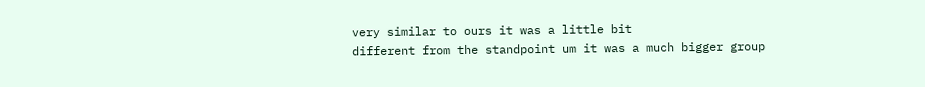very similar to ours it was a little bit
different from the standpoint um it was a much bigger group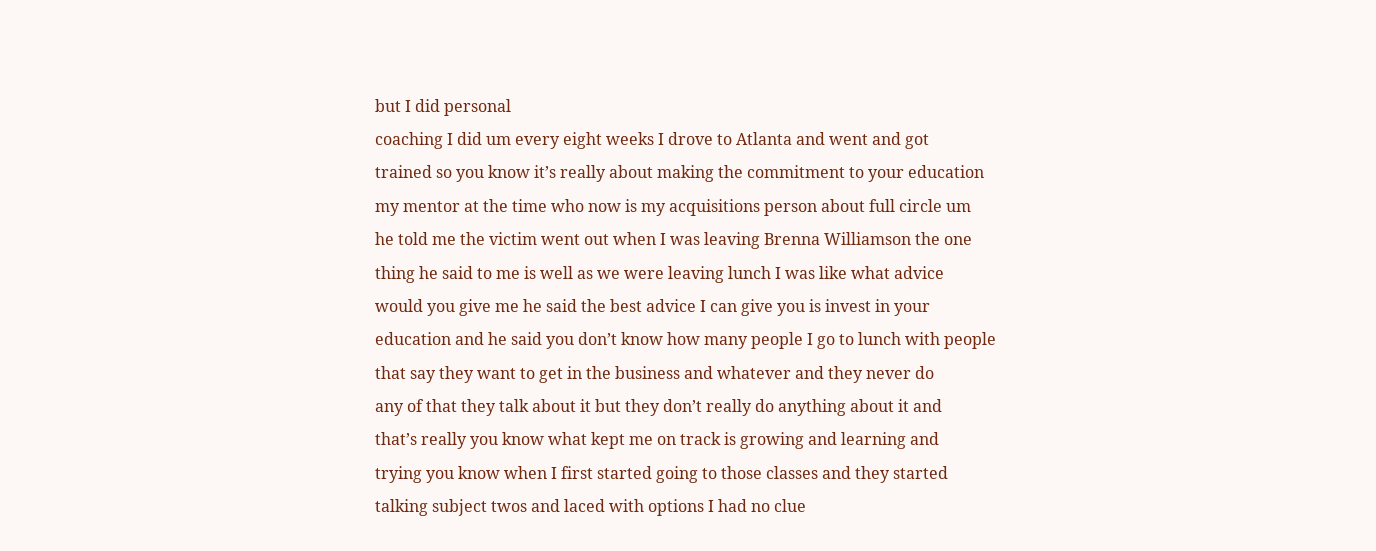but I did personal
coaching I did um every eight weeks I drove to Atlanta and went and got
trained so you know it’s really about making the commitment to your education
my mentor at the time who now is my acquisitions person about full circle um
he told me the victim went out when I was leaving Brenna Williamson the one
thing he said to me is well as we were leaving lunch I was like what advice
would you give me he said the best advice I can give you is invest in your
education and he said you don’t know how many people I go to lunch with people
that say they want to get in the business and whatever and they never do
any of that they talk about it but they don’t really do anything about it and
that’s really you know what kept me on track is growing and learning and
trying you know when I first started going to those classes and they started
talking subject twos and laced with options I had no clue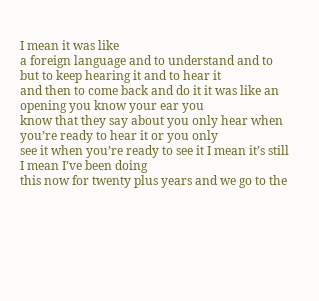I mean it was like
a foreign language and to understand and to but to keep hearing it and to hear it
and then to come back and do it it was like an opening you know your ear you
know that they say about you only hear when you’re ready to hear it or you only
see it when you’re ready to see it I mean it’s still I mean I’ve been doing
this now for twenty plus years and we go to the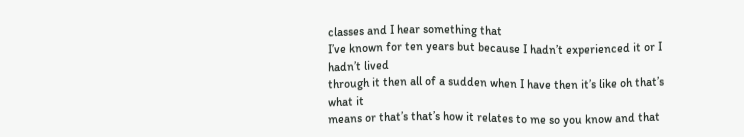classes and I hear something that
I’ve known for ten years but because I hadn’t experienced it or I hadn’t lived
through it then all of a sudden when I have then it’s like oh that’s what it
means or that’s that’s how it relates to me so you know and that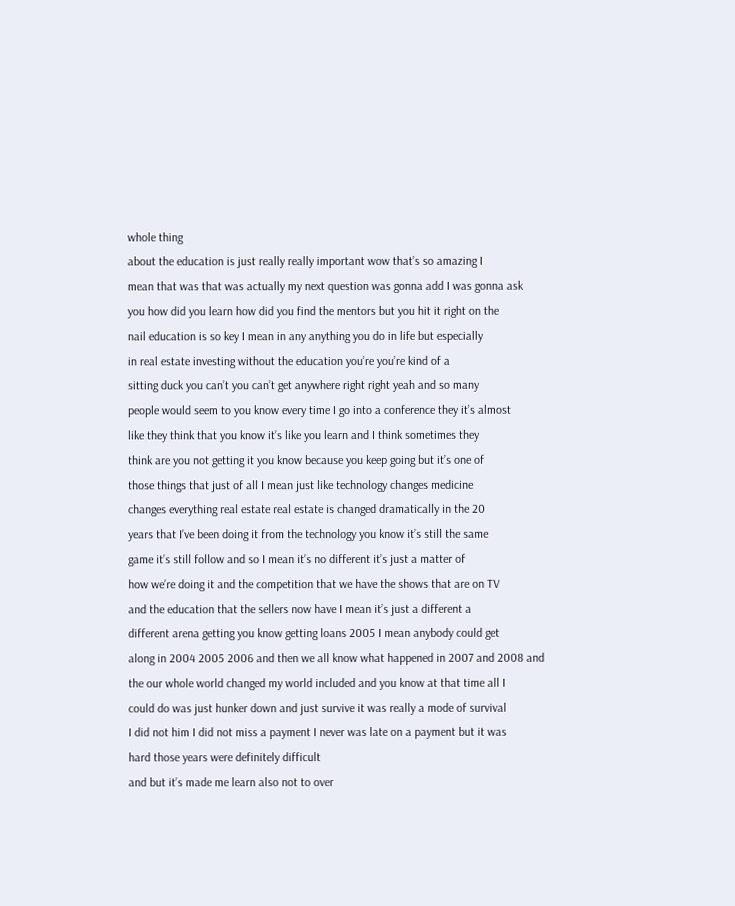whole thing
about the education is just really really important wow that’s so amazing I
mean that was that was actually my next question was gonna add I was gonna ask
you how did you learn how did you find the mentors but you hit it right on the
nail education is so key I mean in any anything you do in life but especially
in real estate investing without the education you’re you’re kind of a
sitting duck you can’t you can’t get anywhere right right yeah and so many
people would seem to you know every time I go into a conference they it’s almost
like they think that you know it’s like you learn and I think sometimes they
think are you not getting it you know because you keep going but it’s one of
those things that just of all I mean just like technology changes medicine
changes everything real estate real estate is changed dramatically in the 20
years that I’ve been doing it from the technology you know it’s still the same
game it’s still follow and so I mean it’s no different it’s just a matter of
how we’re doing it and the competition that we have the shows that are on TV
and the education that the sellers now have I mean it’s just a different a
different arena getting you know getting loans 2005 I mean anybody could get
along in 2004 2005 2006 and then we all know what happened in 2007 and 2008 and
the our whole world changed my world included and you know at that time all I
could do was just hunker down and just survive it was really a mode of survival
I did not him I did not miss a payment I never was late on a payment but it was
hard those years were definitely difficult
and but it’s made me learn also not to over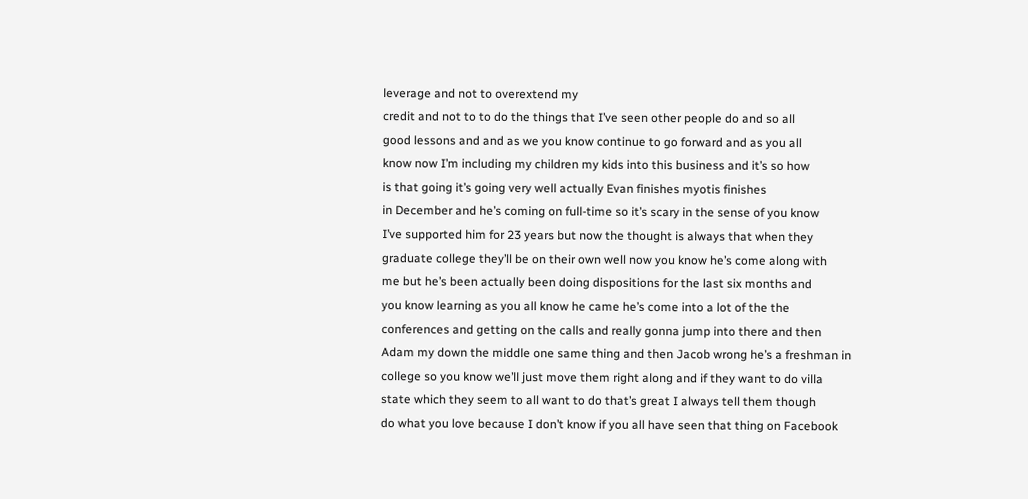leverage and not to overextend my
credit and not to to do the things that I’ve seen other people do and so all
good lessons and and as we you know continue to go forward and as you all
know now I’m including my children my kids into this business and it’s so how
is that going it’s going very well actually Evan finishes myotis finishes
in December and he’s coming on full-time so it’s scary in the sense of you know
I’ve supported him for 23 years but now the thought is always that when they
graduate college they’ll be on their own well now you know he’s come along with
me but he’s been actually been doing dispositions for the last six months and
you know learning as you all know he came he’s come into a lot of the the
conferences and getting on the calls and really gonna jump into there and then
Adam my down the middle one same thing and then Jacob wrong he’s a freshman in
college so you know we’ll just move them right along and if they want to do villa
state which they seem to all want to do that’s great I always tell them though
do what you love because I don’t know if you all have seen that thing on Facebook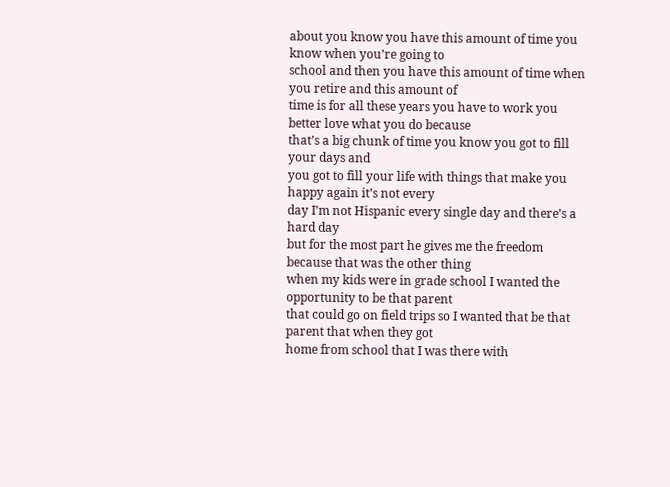about you know you have this amount of time you know when you’re going to
school and then you have this amount of time when you retire and this amount of
time is for all these years you have to work you better love what you do because
that’s a big chunk of time you know you got to fill your days and
you got to fill your life with things that make you happy again it’s not every
day I’m not Hispanic every single day and there’s a hard day
but for the most part he gives me the freedom because that was the other thing
when my kids were in grade school I wanted the opportunity to be that parent
that could go on field trips so I wanted that be that parent that when they got
home from school that I was there with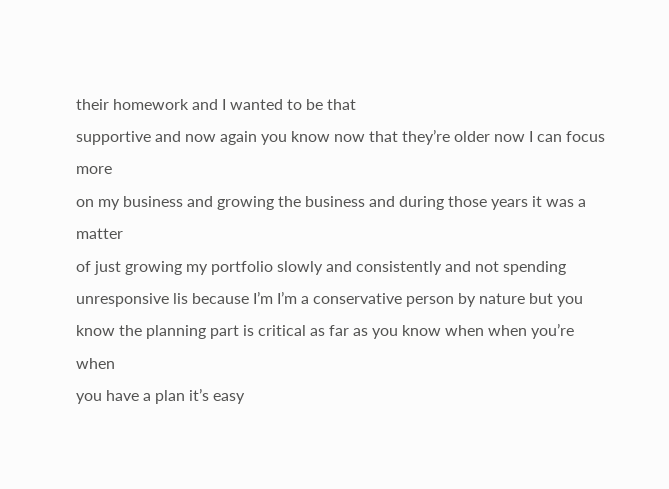their homework and I wanted to be that
supportive and now again you know now that they’re older now I can focus more
on my business and growing the business and during those years it was a matter
of just growing my portfolio slowly and consistently and not spending
unresponsive lis because I’m I’m a conservative person by nature but you
know the planning part is critical as far as you know when when you’re when
you have a plan it’s easy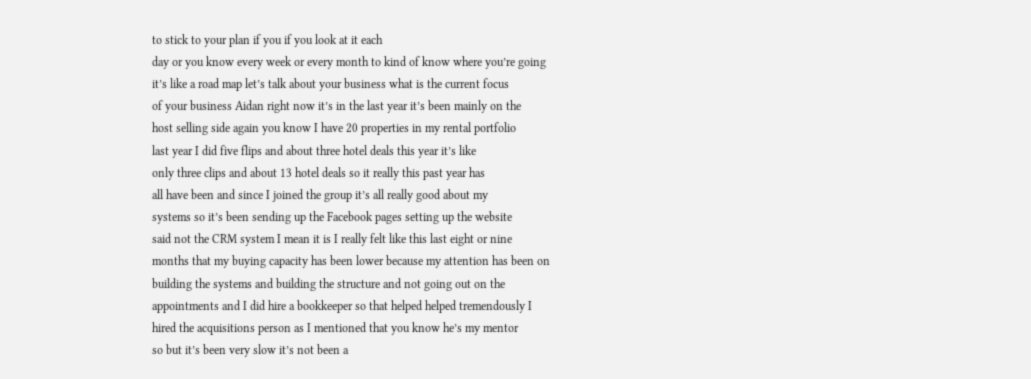to stick to your plan if you if you look at it each
day or you know every week or every month to kind of know where you’re going
it’s like a road map let’s talk about your business what is the current focus
of your business Aidan right now it’s in the last year it’s been mainly on the
host selling side again you know I have 20 properties in my rental portfolio
last year I did five flips and about three hotel deals this year it’s like
only three clips and about 13 hotel deals so it really this past year has
all have been and since I joined the group it’s all really good about my
systems so it’s been sending up the Facebook pages setting up the website
said not the CRM system I mean it is I really felt like this last eight or nine
months that my buying capacity has been lower because my attention has been on
building the systems and building the structure and not going out on the
appointments and I did hire a bookkeeper so that helped helped tremendously I
hired the acquisitions person as I mentioned that you know he’s my mentor
so but it’s been very slow it’s not been a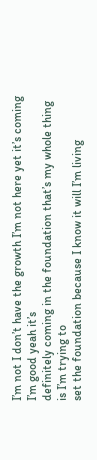I’m not I don’t have the growth I’m not here yet it’s coming I’m good yeah it’s
definitely coming in the foundation that’s my whole thing is I’m trying to
set the foundation because I know it will I’m living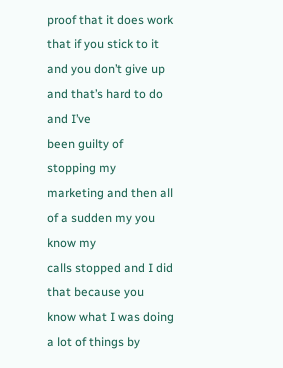proof that it does work
that if you stick to it and you don’t give up and that’s hard to do and I’ve
been guilty of stopping my marketing and then all of a sudden my you know my
calls stopped and I did that because you know what I was doing a lot of things by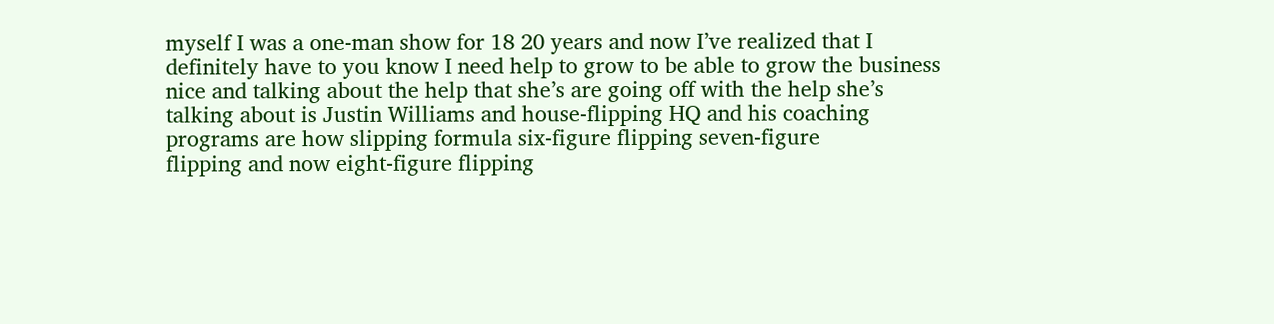myself I was a one-man show for 18 20 years and now I’ve realized that I
definitely have to you know I need help to grow to be able to grow the business
nice and talking about the help that she’s are going off with the help she’s
talking about is Justin Williams and house-flipping HQ and his coaching
programs are how slipping formula six-figure flipping seven-figure
flipping and now eight-figure flipping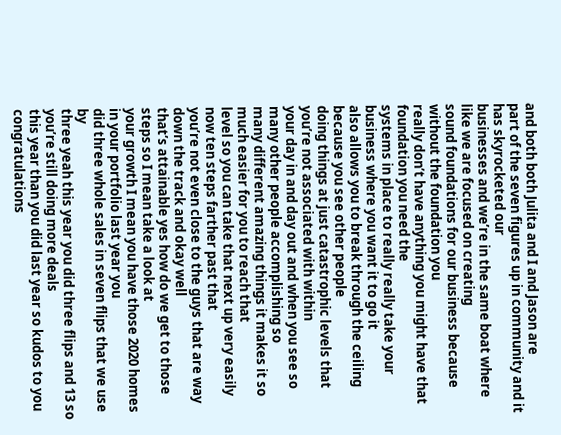and both both Julita and I and Jason are
part of the seven figures up in community and it has skyrocketed our
businesses and we’re in the same boat where like we are focused on creating
sound foundations for our business because without the foundation you
really don’t have anything you might have that foundation you need the
systems in place to really really take your business where you want it to go it
also allows you to break through the ceiling because you see other people
doing things at just catastrophic levels that you’re not associated with within
your day in and day out and when you see so many other people accomplishing so
many different amazing things it makes it so much easier for you to reach that
level so you can take that next up very easily now ten steps farther past that
you’re not even close to the guys that are way down the track and okay well
that’s attainable yes how do we get to those steps so I mean take a look at
your growth I mean you have those 2020 homes in your portfolio last year you
did three whole sales in seven flips that we use by
three yeah this year you did three flips and 13 so you’re still doing more deals
this year than you did last year so kudos to you congratulations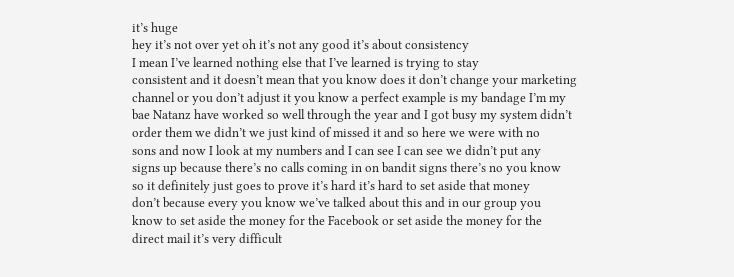it’s huge
hey it’s not over yet oh it’s not any good it’s about consistency
I mean I’ve learned nothing else that I’ve learned is trying to stay
consistent and it doesn’t mean that you know does it don’t change your marketing
channel or you don’t adjust it you know a perfect example is my bandage I’m my
bae Natanz have worked so well through the year and I got busy my system didn’t
order them we didn’t we just kind of missed it and so here we were with no
sons and now I look at my numbers and I can see I can see we didn’t put any
signs up because there’s no calls coming in on bandit signs there’s no you know
so it definitely just goes to prove it’s hard it’s hard to set aside that money
don’t because every you know we’ve talked about this and in our group you
know to set aside the money for the Facebook or set aside the money for the
direct mail it’s very difficult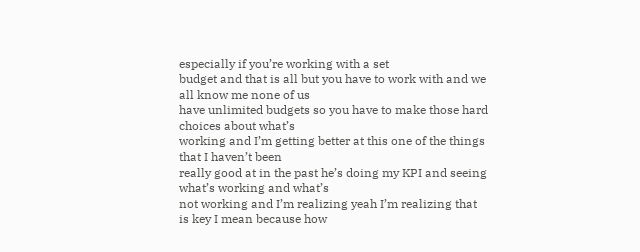especially if you’re working with a set
budget and that is all but you have to work with and we all know me none of us
have unlimited budgets so you have to make those hard choices about what’s
working and I’m getting better at this one of the things that I haven’t been
really good at in the past he’s doing my KPI and seeing what’s working and what’s
not working and I’m realizing yeah I’m realizing that is key I mean because how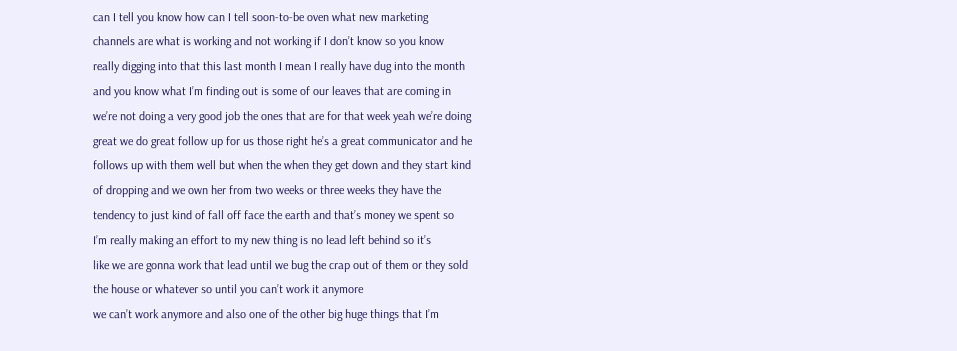can I tell you know how can I tell soon-to-be oven what new marketing
channels are what is working and not working if I don’t know so you know
really digging into that this last month I mean I really have dug into the month
and you know what I’m finding out is some of our leaves that are coming in
we’re not doing a very good job the ones that are for that week yeah we’re doing
great we do great follow up for us those right he’s a great communicator and he
follows up with them well but when the when they get down and they start kind
of dropping and we own her from two weeks or three weeks they have the
tendency to just kind of fall off face the earth and that’s money we spent so
I’m really making an effort to my new thing is no lead left behind so it’s
like we are gonna work that lead until we bug the crap out of them or they sold
the house or whatever so until you can’t work it anymore
we can’t work anymore and also one of the other big huge things that I’m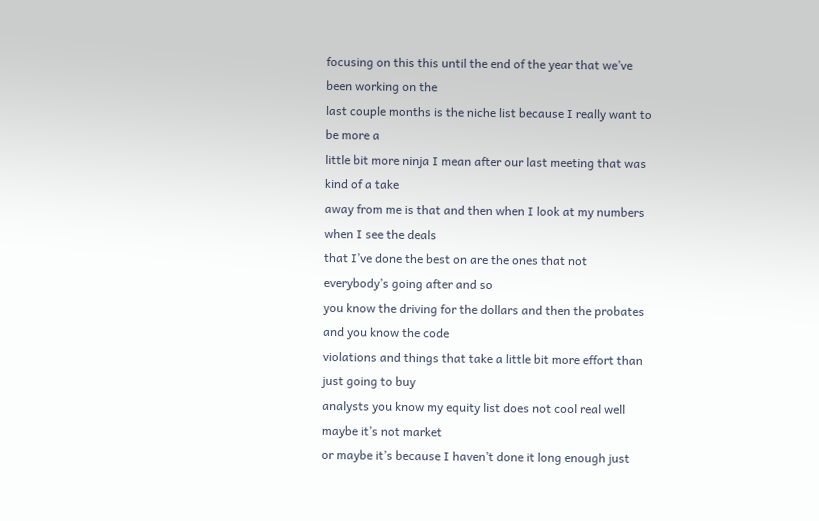focusing on this this until the end of the year that we’ve been working on the
last couple months is the niche list because I really want to be more a
little bit more ninja I mean after our last meeting that was kind of a take
away from me is that and then when I look at my numbers when I see the deals
that I’ve done the best on are the ones that not everybody’s going after and so
you know the driving for the dollars and then the probates and you know the code
violations and things that take a little bit more effort than just going to buy
analysts you know my equity list does not cool real well maybe it’s not market
or maybe it’s because I haven’t done it long enough just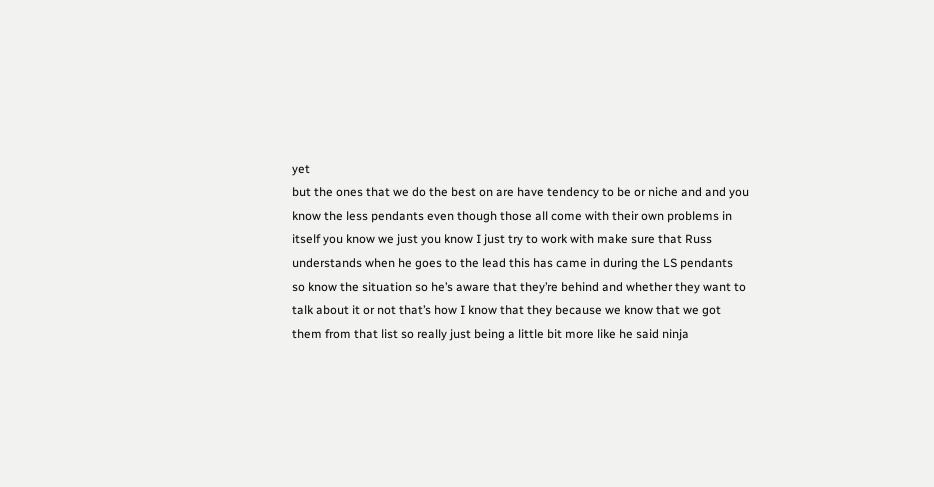yet
but the ones that we do the best on are have tendency to be or niche and and you
know the less pendants even though those all come with their own problems in
itself you know we just you know I just try to work with make sure that Russ
understands when he goes to the lead this has came in during the LS pendants
so know the situation so he’s aware that they’re behind and whether they want to
talk about it or not that’s how I know that they because we know that we got
them from that list so really just being a little bit more like he said ninja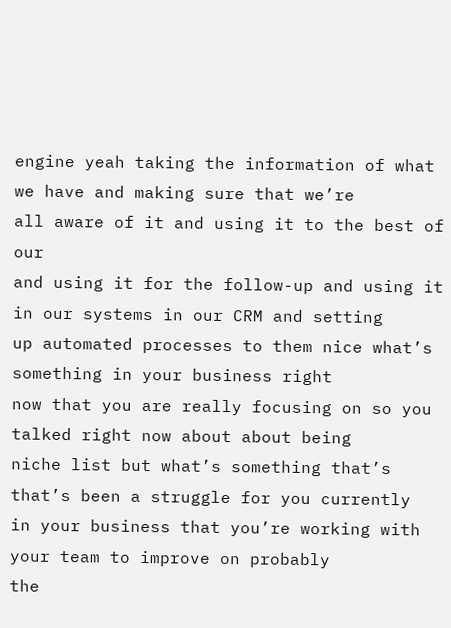engine yeah taking the information of what we have and making sure that we’re
all aware of it and using it to the best of our
and using it for the follow-up and using it in our systems in our CRM and setting
up automated processes to them nice what’s something in your business right
now that you are really focusing on so you talked right now about about being
niche list but what’s something that’s that’s been a struggle for you currently
in your business that you’re working with your team to improve on probably
the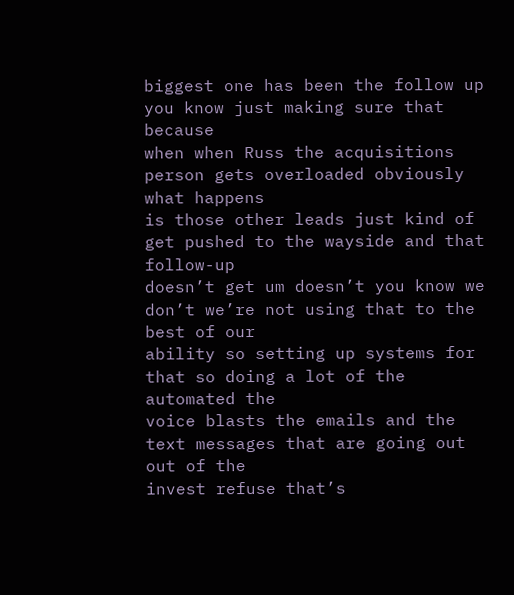biggest one has been the follow up you know just making sure that because
when when Russ the acquisitions person gets overloaded obviously what happens
is those other leads just kind of get pushed to the wayside and that follow-up
doesn’t get um doesn’t you know we don’t we’re not using that to the best of our
ability so setting up systems for that so doing a lot of the automated the
voice blasts the emails and the text messages that are going out out of the
invest refuse that’s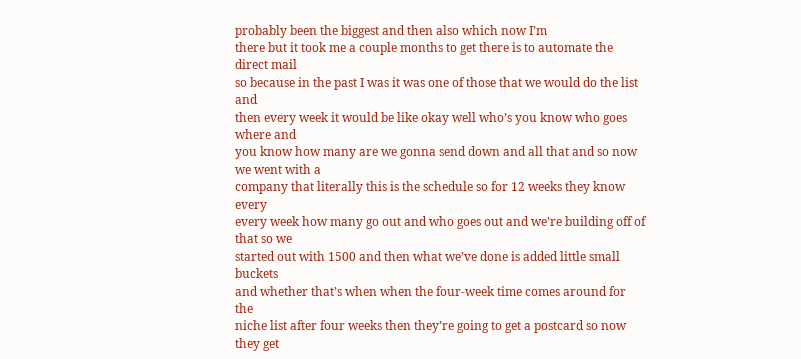probably been the biggest and then also which now I’m
there but it took me a couple months to get there is to automate the direct mail
so because in the past I was it was one of those that we would do the list and
then every week it would be like okay well who’s you know who goes where and
you know how many are we gonna send down and all that and so now we went with a
company that literally this is the schedule so for 12 weeks they know every
every week how many go out and who goes out and we’re building off of that so we
started out with 1500 and then what we’ve done is added little small buckets
and whether that’s when when the four-week time comes around for the
niche list after four weeks then they’re going to get a postcard so now they get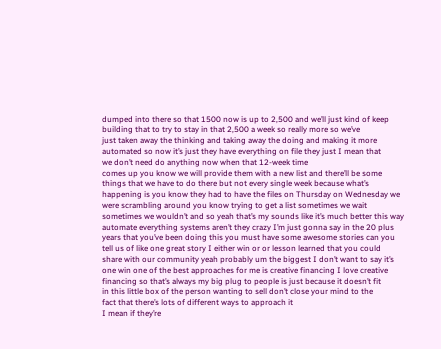dumped into there so that 1500 now is up to 2,500 and we’ll just kind of keep
building that to try to stay in that 2,500 a week so really more so we’ve
just taken away the thinking and taking away the doing and making it more
automated so now it’s just they have everything on file they just I mean that
we don’t need do anything now when that 12-week time
comes up you know we will provide them with a new list and there’ll be some
things that we have to do there but not every single week because what’s
happening is you know they had to have the files on Thursday on Wednesday we
were scrambling around you know trying to get a list sometimes we wait
sometimes we wouldn’t and so yeah that’s my sounds like it’s much better this way
automate everything systems aren’t they crazy I’m just gonna say in the 20 plus
years that you’ve been doing this you must have some awesome stories can you
tell us of like one great story I either win or or lesson learned that you could
share with our community yeah probably um the biggest I don’t want to say it’s
one win one of the best approaches for me is creative financing I love creative
financing so that’s always my big plug to people is just because it doesn’t fit
in this little box of the person wanting to sell don’t close your mind to the
fact that there’s lots of different ways to approach it
I mean if they’re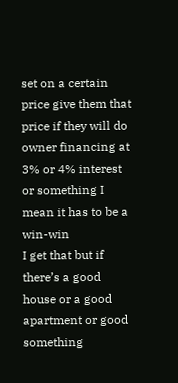set on a certain price give them that price if they will do
owner financing at 3% or 4% interest or something I mean it has to be a win-win
I get that but if there’s a good house or a good apartment or good something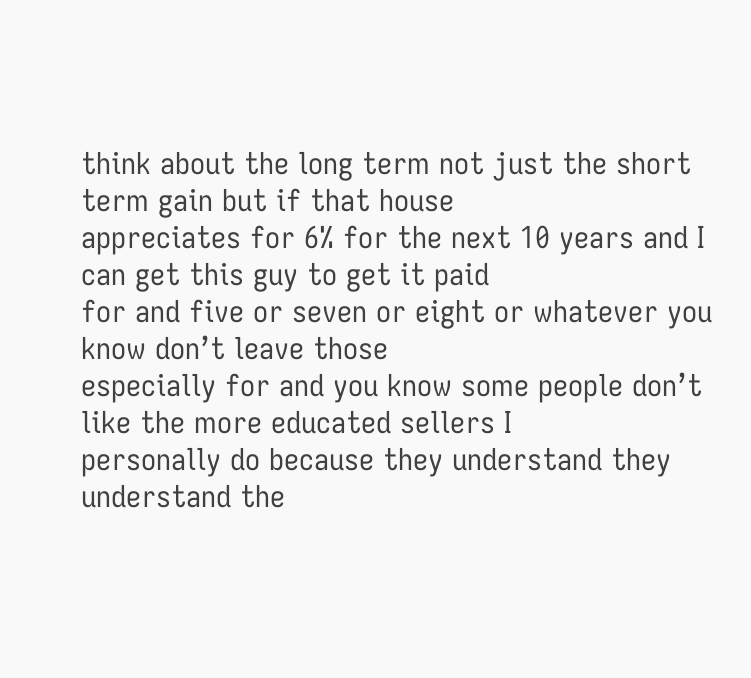think about the long term not just the short term gain but if that house
appreciates for 6% for the next 10 years and I can get this guy to get it paid
for and five or seven or eight or whatever you know don’t leave those
especially for and you know some people don’t like the more educated sellers I
personally do because they understand they understand the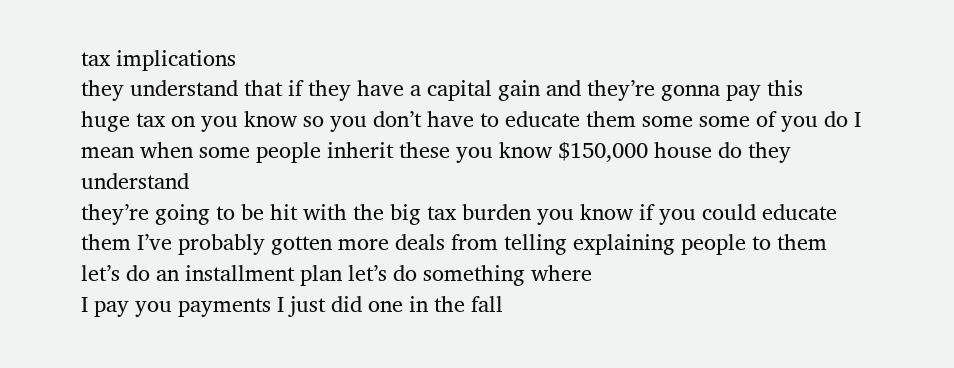tax implications
they understand that if they have a capital gain and they’re gonna pay this
huge tax on you know so you don’t have to educate them some some of you do I
mean when some people inherit these you know $150,000 house do they understand
they’re going to be hit with the big tax burden you know if you could educate
them I’ve probably gotten more deals from telling explaining people to them
let’s do an installment plan let’s do something where
I pay you payments I just did one in the fall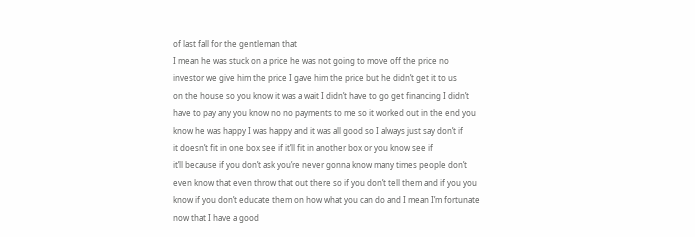of last fall for the gentleman that
I mean he was stuck on a price he was not going to move off the price no
investor we give him the price I gave him the price but he didn’t get it to us
on the house so you know it was a wait I didn’t have to go get financing I didn’t
have to pay any you know no no payments to me so it worked out in the end you
know he was happy I was happy and it was all good so I always just say don’t if
it doesn’t fit in one box see if it’ll fit in another box or you know see if
it’ll because if you don’t ask you’re never gonna know many times people don’t
even know that even throw that out there so if you don’t tell them and if you you
know if you don’t educate them on how what you can do and I mean I’m fortunate
now that I have a good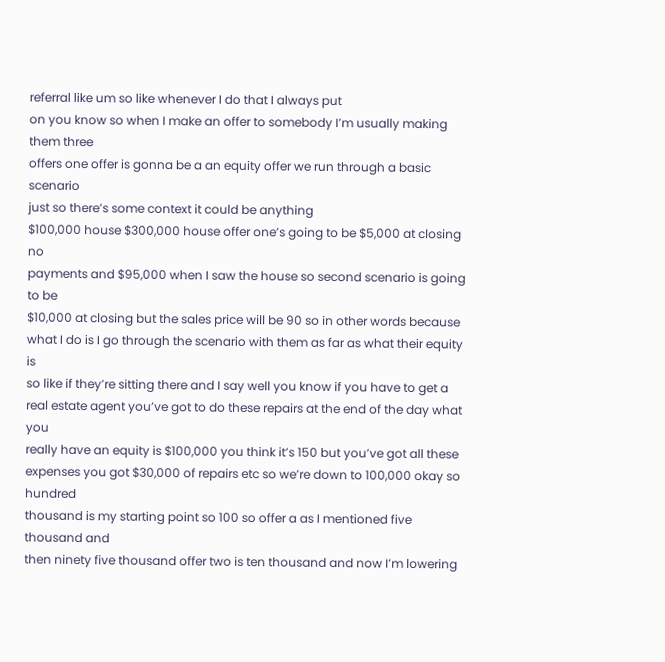referral like um so like whenever I do that I always put
on you know so when I make an offer to somebody I’m usually making them three
offers one offer is gonna be a an equity offer we run through a basic scenario
just so there’s some context it could be anything
$100,000 house $300,000 house offer one’s going to be $5,000 at closing no
payments and $95,000 when I saw the house so second scenario is going to be
$10,000 at closing but the sales price will be 90 so in other words because
what I do is I go through the scenario with them as far as what their equity is
so like if they’re sitting there and I say well you know if you have to get a
real estate agent you’ve got to do these repairs at the end of the day what you
really have an equity is $100,000 you think it’s 150 but you’ve got all these
expenses you got $30,000 of repairs etc so we’re down to 100,000 okay so hundred
thousand is my starting point so 100 so offer a as I mentioned five thousand and
then ninety five thousand offer two is ten thousand and now I’m lowering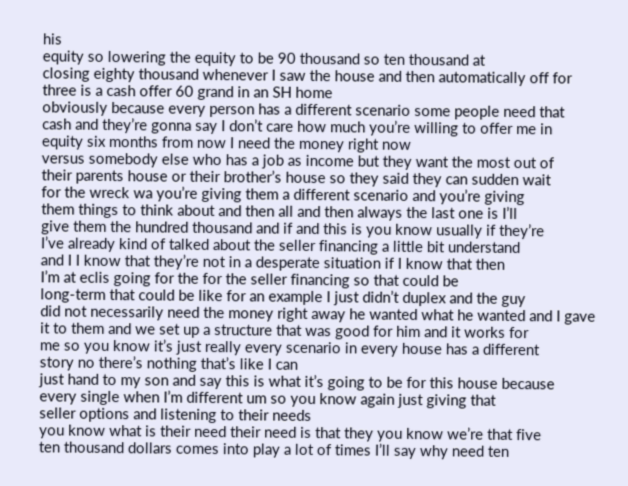his
equity so lowering the equity to be 90 thousand so ten thousand at
closing eighty thousand whenever I saw the house and then automatically off for
three is a cash offer 60 grand in an SH home
obviously because every person has a different scenario some people need that
cash and they’re gonna say I don’t care how much you’re willing to offer me in
equity six months from now I need the money right now
versus somebody else who has a job as income but they want the most out of
their parents house or their brother’s house so they said they can sudden wait
for the wreck wa you’re giving them a different scenario and you’re giving
them things to think about and then all and then always the last one is I’ll
give them the hundred thousand and if and this is you know usually if they’re
I’ve already kind of talked about the seller financing a little bit understand
and I I know that they’re not in a desperate situation if I know that then
I’m at eclis going for the for the seller financing so that could be
long-term that could be like for an example I just didn’t duplex and the guy
did not necessarily need the money right away he wanted what he wanted and I gave
it to them and we set up a structure that was good for him and it works for
me so you know it’s just really every scenario in every house has a different
story no there’s nothing that’s like I can
just hand to my son and say this is what it’s going to be for this house because
every single when I’m different um so you know again just giving that
seller options and listening to their needs
you know what is their need their need is that they you know we’re that five
ten thousand dollars comes into play a lot of times I’ll say why need ten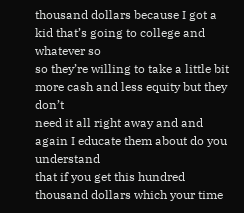thousand dollars because I got a kid that’s going to college and whatever so
so they’re willing to take a little bit more cash and less equity but they don’t
need it all right away and and again I educate them about do you understand
that if you get this hundred thousand dollars which your time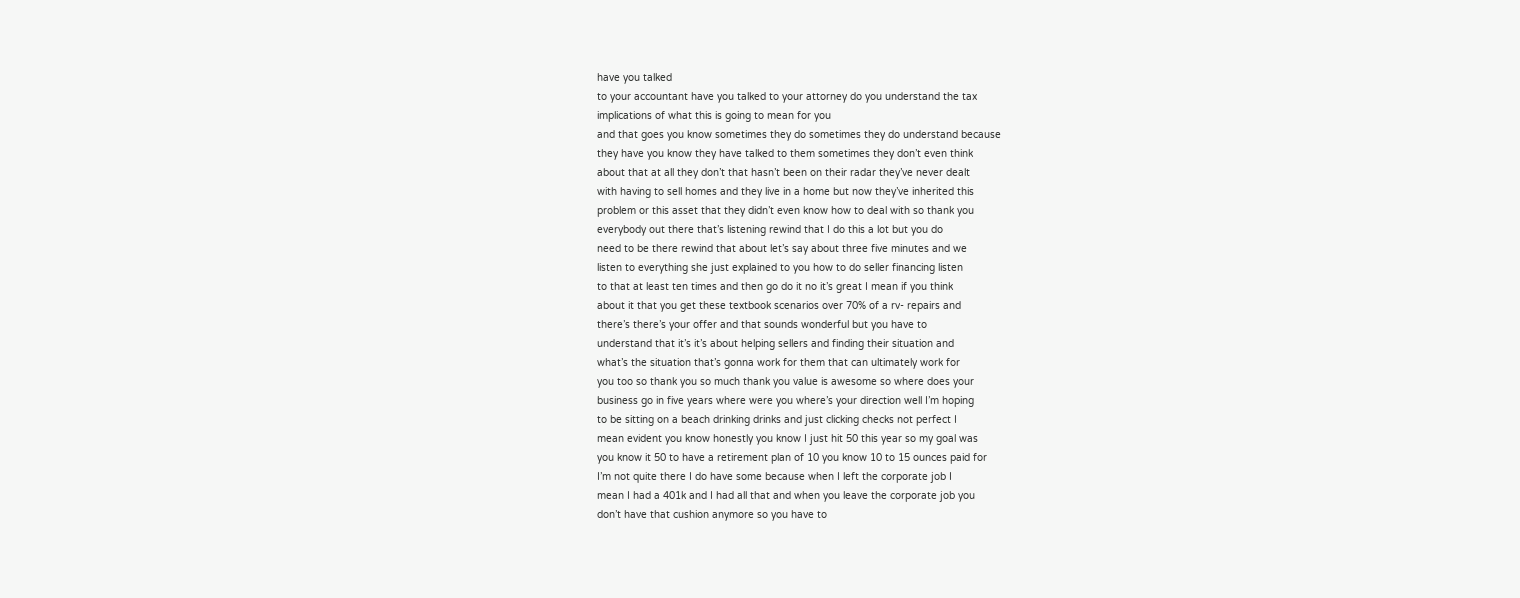have you talked
to your accountant have you talked to your attorney do you understand the tax
implications of what this is going to mean for you
and that goes you know sometimes they do sometimes they do understand because
they have you know they have talked to them sometimes they don’t even think
about that at all they don’t that hasn’t been on their radar they’ve never dealt
with having to sell homes and they live in a home but now they’ve inherited this
problem or this asset that they didn’t even know how to deal with so thank you
everybody out there that’s listening rewind that I do this a lot but you do
need to be there rewind that about let’s say about three five minutes and we
listen to everything she just explained to you how to do seller financing listen
to that at least ten times and then go do it no it’s great I mean if you think
about it that you get these textbook scenarios over 70% of a rv- repairs and
there’s there’s your offer and that sounds wonderful but you have to
understand that it’s it’s about helping sellers and finding their situation and
what’s the situation that’s gonna work for them that can ultimately work for
you too so thank you so much thank you value is awesome so where does your
business go in five years where were you where’s your direction well I’m hoping
to be sitting on a beach drinking drinks and just clicking checks not perfect I
mean evident you know honestly you know I just hit 50 this year so my goal was
you know it 50 to have a retirement plan of 10 you know 10 to 15 ounces paid for
I’m not quite there I do have some because when I left the corporate job I
mean I had a 401k and I had all that and when you leave the corporate job you
don’t have that cushion anymore so you have to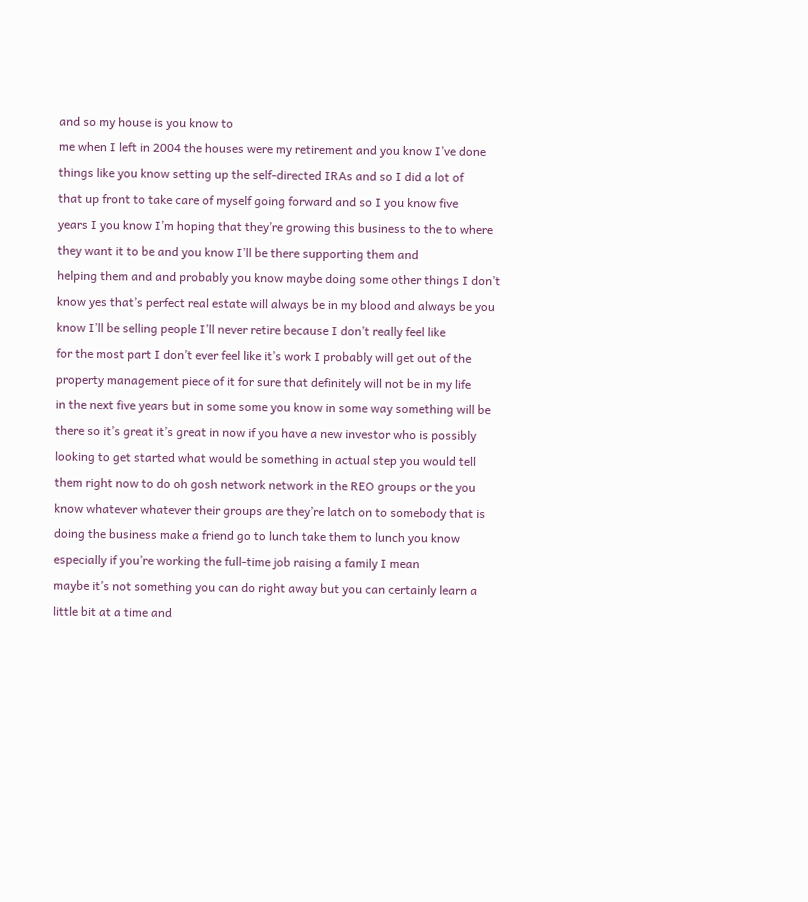and so my house is you know to
me when I left in 2004 the houses were my retirement and you know I’ve done
things like you know setting up the self-directed IRAs and so I did a lot of
that up front to take care of myself going forward and so I you know five
years I you know I’m hoping that they’re growing this business to the to where
they want it to be and you know I’ll be there supporting them and
helping them and and probably you know maybe doing some other things I don’t
know yes that’s perfect real estate will always be in my blood and always be you
know I’ll be selling people I’ll never retire because I don’t really feel like
for the most part I don’t ever feel like it’s work I probably will get out of the
property management piece of it for sure that definitely will not be in my life
in the next five years but in some some you know in some way something will be
there so it’s great it’s great in now if you have a new investor who is possibly
looking to get started what would be something in actual step you would tell
them right now to do oh gosh network network in the REO groups or the you
know whatever whatever their groups are they’re latch on to somebody that is
doing the business make a friend go to lunch take them to lunch you know
especially if you’re working the full-time job raising a family I mean
maybe it’s not something you can do right away but you can certainly learn a
little bit at a time and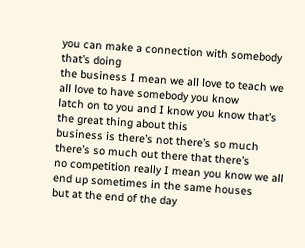you can make a connection with somebody that’s doing
the business I mean we all love to teach we all love to have somebody you know
latch on to you and I know you know that’s the great thing about this
business is there’s not there’s so much there’s so much out there that there’s
no competition really I mean you know we all end up sometimes in the same houses
but at the end of the day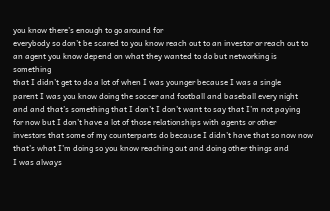you know there’s enough to go around for
everybody so don’t be scared to you know reach out to an investor or reach out to
an agent you know depend on what they wanted to do but networking is something
that I didn’t get to do a lot of when I was younger because I was a single
parent I was you know doing the soccer and football and baseball every night
and and that’s something that I don’t I don’t want to say that I’m not paying
for now but I don’t have a lot of those relationships with agents or other
investors that some of my counterparts do because I didn’t have that so now now
that’s what I’m doing so you know reaching out and doing other things and
I was always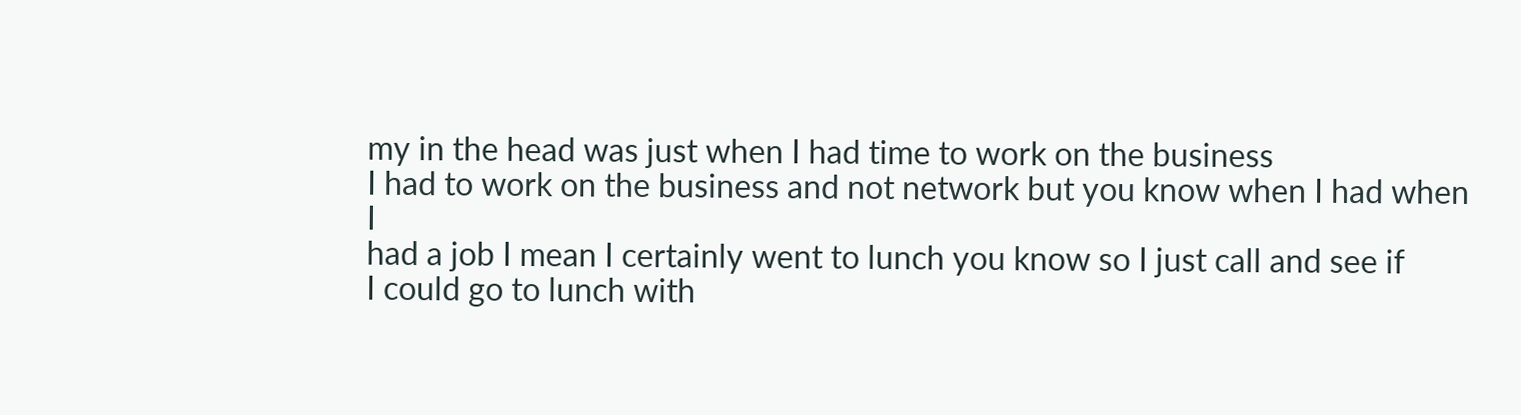my in the head was just when I had time to work on the business
I had to work on the business and not network but you know when I had when I
had a job I mean I certainly went to lunch you know so I just call and see if
I could go to lunch with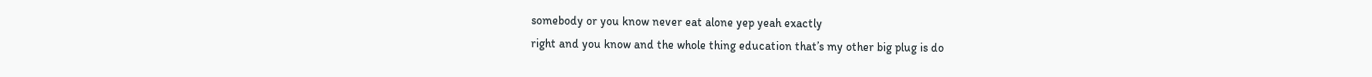somebody or you know never eat alone yep yeah exactly
right and you know and the whole thing education that’s my other big plug is do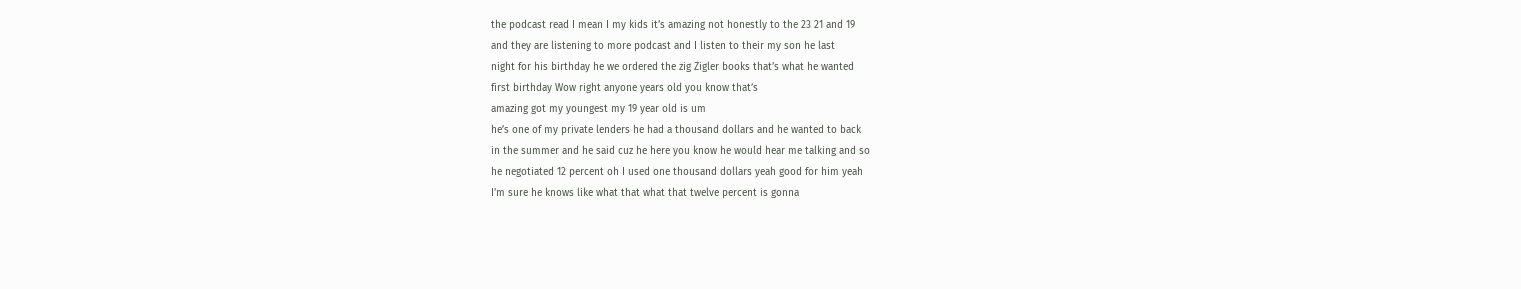the podcast read I mean I my kids it’s amazing not honestly to the 23 21 and 19
and they are listening to more podcast and I listen to their my son he last
night for his birthday he we ordered the zig Zigler books that’s what he wanted
first birthday Wow right anyone years old you know that’s
amazing got my youngest my 19 year old is um
he’s one of my private lenders he had a thousand dollars and he wanted to back
in the summer and he said cuz he here you know he would hear me talking and so
he negotiated 12 percent oh I used one thousand dollars yeah good for him yeah
I’m sure he knows like what that what that twelve percent is gonna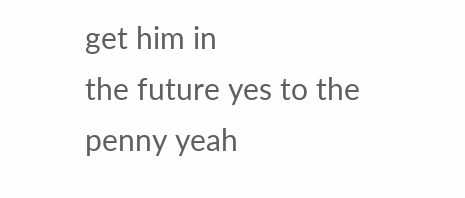get him in
the future yes to the penny yeah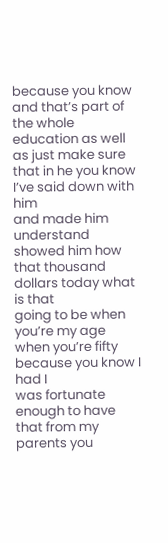because you know and that’s part of the whole
education as well as just make sure that in he you know I’ve said down with him
and made him understand showed him how that thousand dollars today what is that
going to be when you’re my age when you’re fifty because you know I had I
was fortunate enough to have that from my parents you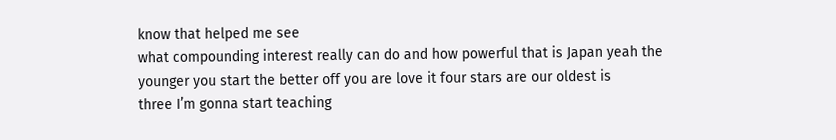know that helped me see
what compounding interest really can do and how powerful that is Japan yeah the
younger you start the better off you are love it four stars are our oldest is
three I’m gonna start teaching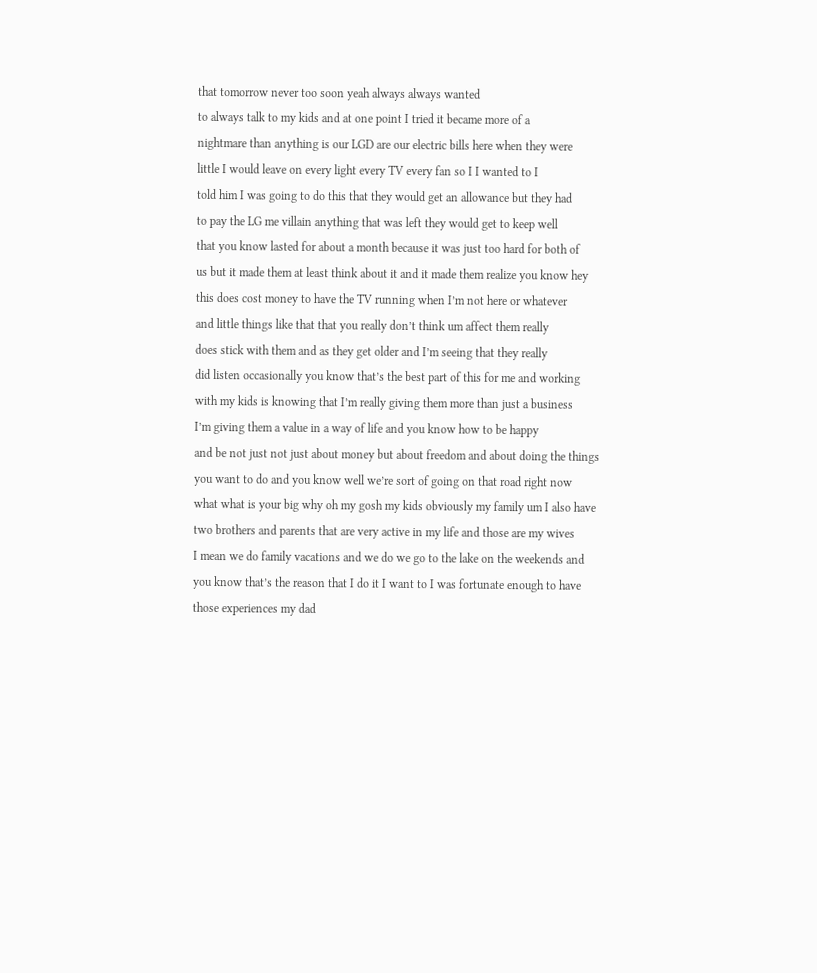that tomorrow never too soon yeah always always wanted
to always talk to my kids and at one point I tried it became more of a
nightmare than anything is our LGD are our electric bills here when they were
little I would leave on every light every TV every fan so I I wanted to I
told him I was going to do this that they would get an allowance but they had
to pay the LG me villain anything that was left they would get to keep well
that you know lasted for about a month because it was just too hard for both of
us but it made them at least think about it and it made them realize you know hey
this does cost money to have the TV running when I’m not here or whatever
and little things like that that you really don’t think um affect them really
does stick with them and as they get older and I’m seeing that they really
did listen occasionally you know that’s the best part of this for me and working
with my kids is knowing that I’m really giving them more than just a business
I’m giving them a value in a way of life and you know how to be happy
and be not just not just about money but about freedom and about doing the things
you want to do and you know well we’re sort of going on that road right now
what what is your big why oh my gosh my kids obviously my family um I also have
two brothers and parents that are very active in my life and those are my wives
I mean we do family vacations and we do we go to the lake on the weekends and
you know that’s the reason that I do it I want to I was fortunate enough to have
those experiences my dad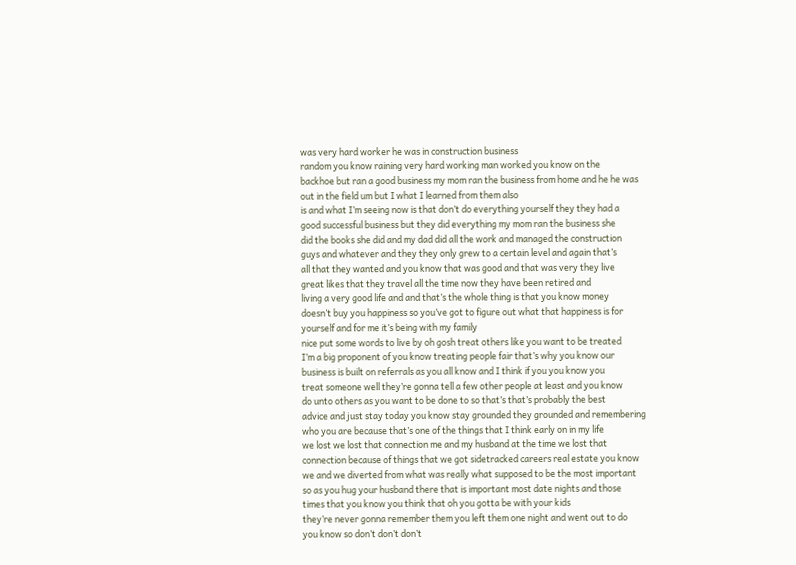was very hard worker he was in construction business
random you know raining very hard working man worked you know on the
backhoe but ran a good business my mom ran the business from home and he he was
out in the field um but I what I learned from them also
is and what I’m seeing now is that don’t do everything yourself they they had a
good successful business but they did everything my mom ran the business she
did the books she did and my dad did all the work and managed the construction
guys and whatever and they they only grew to a certain level and again that’s
all that they wanted and you know that was good and that was very they live
great likes that they travel all the time now they have been retired and
living a very good life and and that’s the whole thing is that you know money
doesn’t buy you happiness so you’ve got to figure out what that happiness is for
yourself and for me it’s being with my family
nice put some words to live by oh gosh treat others like you want to be treated
I’m a big proponent of you know treating people fair that’s why you know our
business is built on referrals as you all know and I think if you you know you
treat someone well they’re gonna tell a few other people at least and you know
do unto others as you want to be done to so that’s that’s probably the best
advice and just stay today you know stay grounded they grounded and remembering
who you are because that’s one of the things that I think early on in my life
we lost we lost that connection me and my husband at the time we lost that
connection because of things that we got sidetracked careers real estate you know
we and we diverted from what was really what supposed to be the most important
so as you hug your husband there that is important most date nights and those
times that you know you think that oh you gotta be with your kids
they’re never gonna remember them you left them one night and went out to do
you know so don’t don’t don’t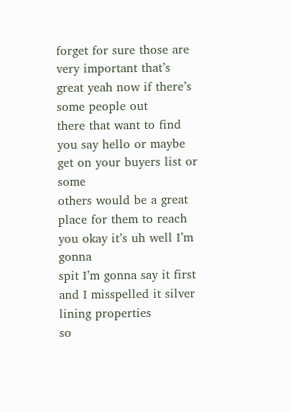forget for sure those are very important that’s
great yeah now if there’s some people out
there that want to find you say hello or maybe get on your buyers list or some
others would be a great place for them to reach you okay it’s uh well I’m gonna
spit I’m gonna say it first and I misspelled it silver lining properties
so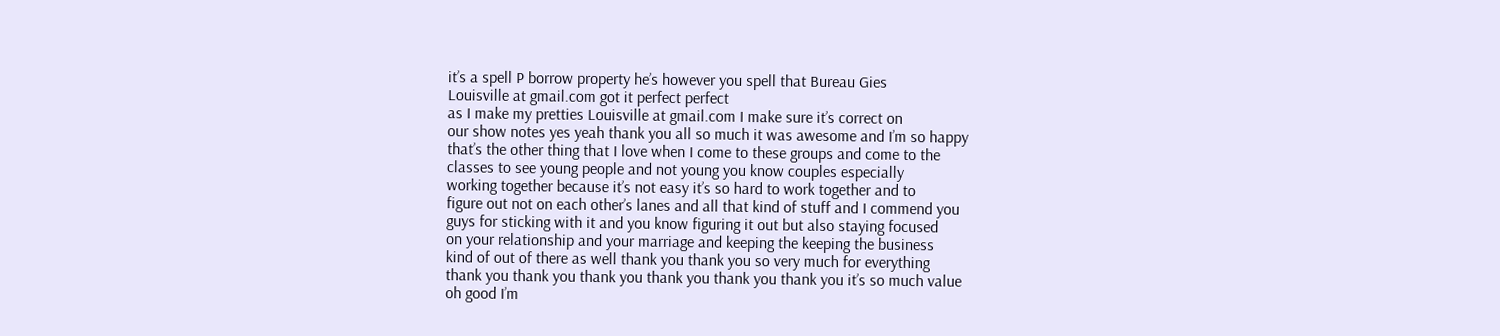it’s a spell P borrow property he’s however you spell that Bureau Gies
Louisville at gmail.com got it perfect perfect
as I make my pretties Louisville at gmail.com I make sure it’s correct on
our show notes yes yeah thank you all so much it was awesome and I’m so happy
that’s the other thing that I love when I come to these groups and come to the
classes to see young people and not young you know couples especially
working together because it’s not easy it’s so hard to work together and to
figure out not on each other’s lanes and all that kind of stuff and I commend you
guys for sticking with it and you know figuring it out but also staying focused
on your relationship and your marriage and keeping the keeping the business
kind of out of there as well thank you thank you so very much for everything
thank you thank you thank you thank you thank you thank you it’s so much value
oh good I’m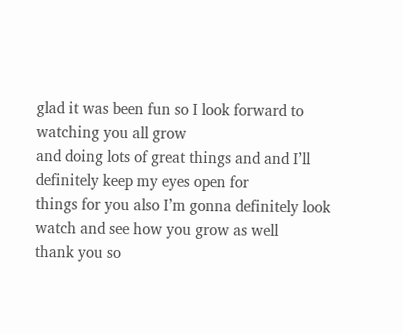glad it was been fun so I look forward to watching you all grow
and doing lots of great things and and I’ll definitely keep my eyes open for
things for you also I’m gonna definitely look watch and see how you grow as well
thank you so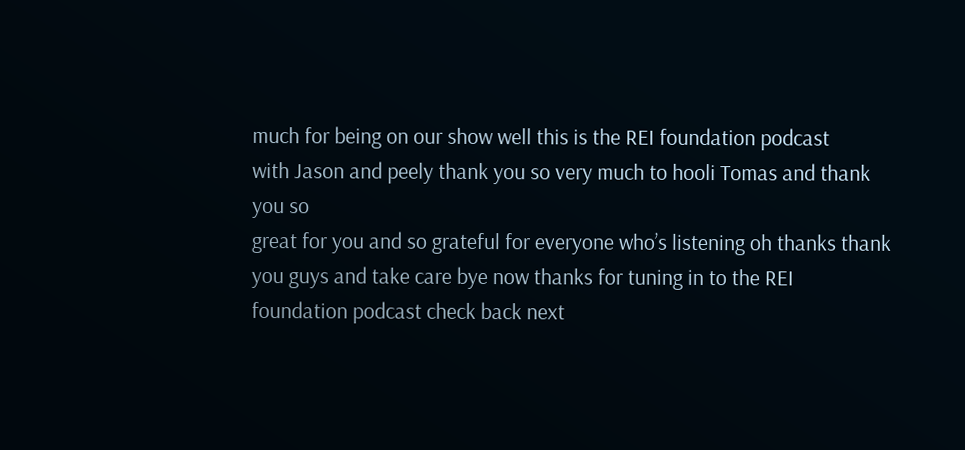much for being on our show well this is the REI foundation podcast
with Jason and peely thank you so very much to hooli Tomas and thank you so
great for you and so grateful for everyone who’s listening oh thanks thank
you guys and take care bye now thanks for tuning in to the REI
foundation podcast check back next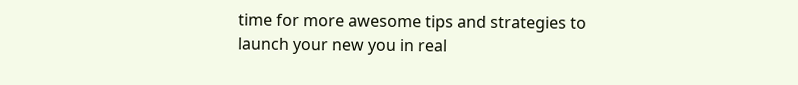time for more awesome tips and strategies to
launch your new you in real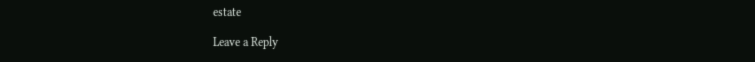estate

Leave a Reply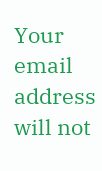Your email address will not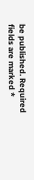be published. Required fields are marked *